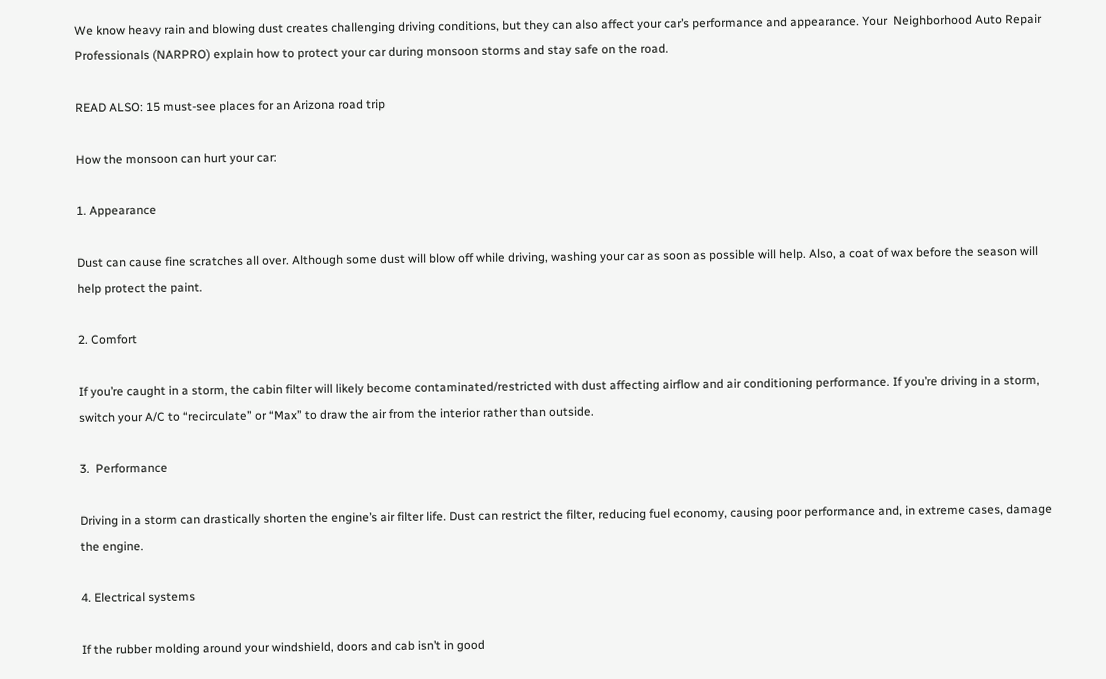We know heavy rain and blowing dust creates challenging driving conditions, but they can also affect your car’s performance and appearance. Your  Neighborhood Auto Repair Professionals (NARPRO) explain how to protect your car during monsoon storms and stay safe on the road.

READ ALSO: 15 must-see places for an Arizona road trip

How the monsoon can hurt your car:

1. Appearance

Dust can cause fine scratches all over. Although some dust will blow off while driving, washing your car as soon as possible will help. Also, a coat of wax before the season will help protect the paint.

2. Comfort

If you’re caught in a storm, the cabin filter will likely become contaminated/restricted with dust affecting airflow and air conditioning performance. If you’re driving in a storm, switch your A/C to “recirculate” or “Max” to draw the air from the interior rather than outside.

3.  Performance

Driving in a storm can drastically shorten the engine’s air filter life. Dust can restrict the filter, reducing fuel economy, causing poor performance and, in extreme cases, damage the engine.

4. Electrical systems

If the rubber molding around your windshield, doors and cab isn’t in good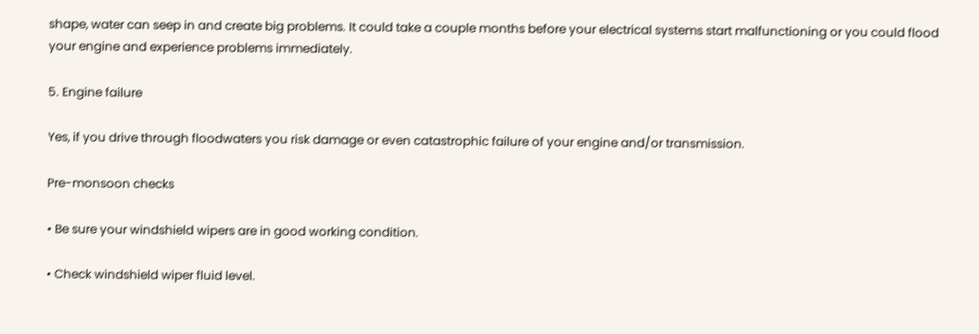shape, water can seep in and create big problems. It could take a couple months before your electrical systems start malfunctioning or you could flood your engine and experience problems immediately.

5. Engine failure

Yes, if you drive through floodwaters you risk damage or even catastrophic failure of your engine and/or transmission.

Pre-monsoon checks

• Be sure your windshield wipers are in good working condition.

• Check windshield wiper fluid level.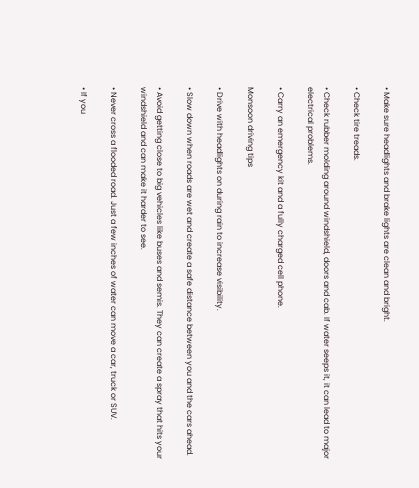• Make sure headlights and brake lights are clean and bright.

• Check tire treads.

• Check rubber molding around windshield, doors and cab. If water seeps it, it can lead to major electrical problems.

• Carry an emergency kit and a fully charged cell phone.

Monsoon driving tips

• Drive with headlights on during rain to increase visibility.

• Slow down when roads are wet and create a safe distance between you and the cars ahead.

• Avoid getting close to big vehicles like buses and semis. They can create a spray that hits your windshield and can make it harder to see.

• Never cross a flooded road. Just a few inches of water can move a car, truck or SUV.

• If you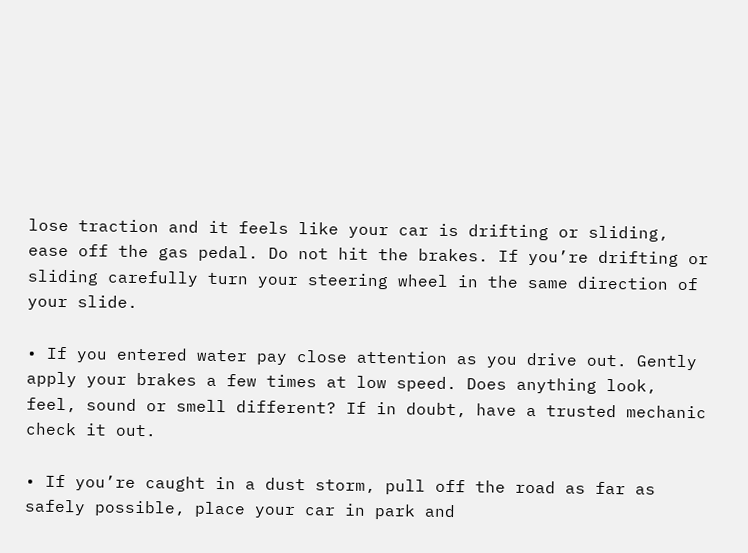lose traction and it feels like your car is drifting or sliding, ease off the gas pedal. Do not hit the brakes. If you’re drifting or sliding carefully turn your steering wheel in the same direction of your slide.

• If you entered water pay close attention as you drive out. Gently apply your brakes a few times at low speed. Does anything look, feel, sound or smell different? If in doubt, have a trusted mechanic check it out.

• If you’re caught in a dust storm, pull off the road as far as safely possible, place your car in park and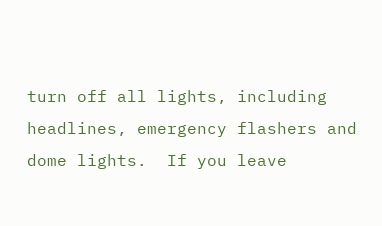turn off all lights, including headlines, emergency flashers and dome lights.  If you leave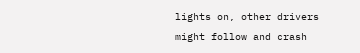lights on, other drivers might follow and crash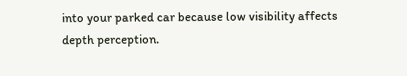into your parked car because low visibility affects depth perception.